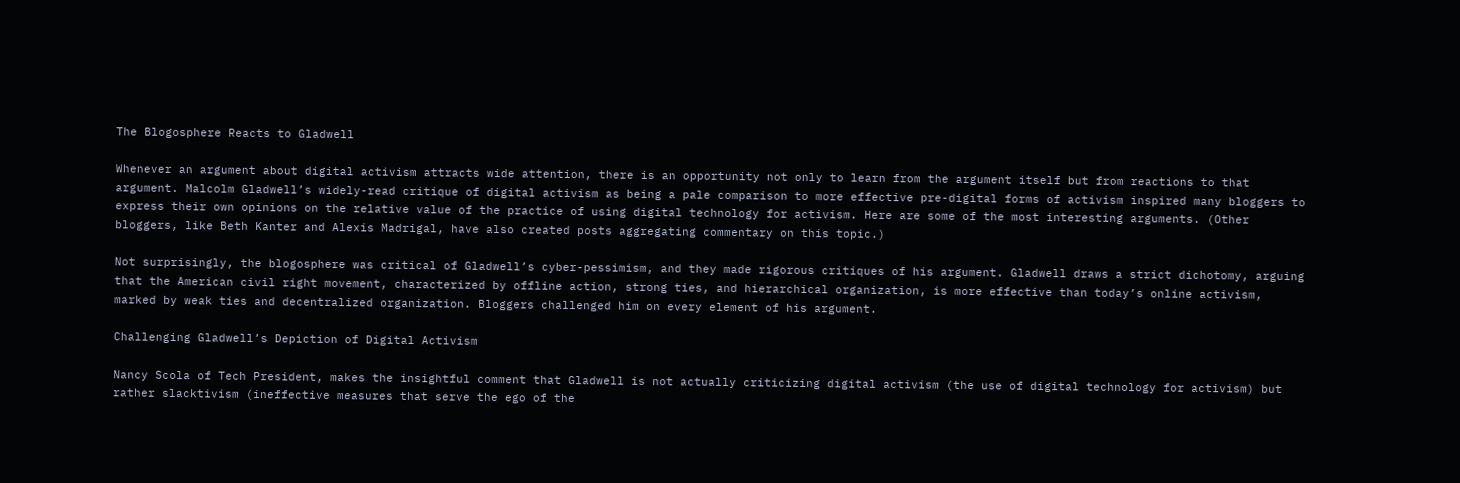The Blogosphere Reacts to Gladwell

Whenever an argument about digital activism attracts wide attention, there is an opportunity not only to learn from the argument itself but from reactions to that argument. Malcolm Gladwell’s widely-read critique of digital activism as being a pale comparison to more effective pre-digital forms of activism inspired many bloggers to express their own opinions on the relative value of the practice of using digital technology for activism. Here are some of the most interesting arguments. (Other bloggers, like Beth Kanter and Alexis Madrigal, have also created posts aggregating commentary on this topic.)

Not surprisingly, the blogosphere was critical of Gladwell’s cyber-pessimism, and they made rigorous critiques of his argument. Gladwell draws a strict dichotomy, arguing that the American civil right movement, characterized by offline action, strong ties, and hierarchical organization, is more effective than today’s online activism, marked by weak ties and decentralized organization. Bloggers challenged him on every element of his argument.

Challenging Gladwell’s Depiction of Digital Activism

Nancy Scola of Tech President, makes the insightful comment that Gladwell is not actually criticizing digital activism (the use of digital technology for activism) but rather slacktivism (ineffective measures that serve the ego of the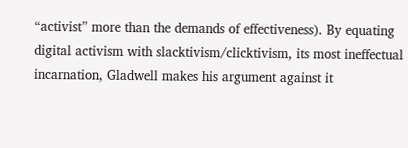“activist” more than the demands of effectiveness). By equating digital activism with slacktivism/clicktivism, its most ineffectual incarnation, Gladwell makes his argument against it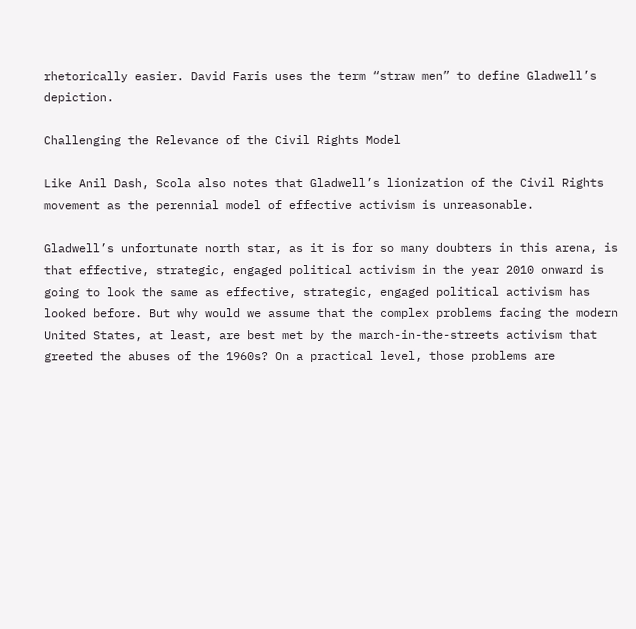rhetorically easier. David Faris uses the term “straw men” to define Gladwell’s depiction.

Challenging the Relevance of the Civil Rights Model

Like Anil Dash, Scola also notes that Gladwell’s lionization of the Civil Rights movement as the perennial model of effective activism is unreasonable.

Gladwell’s unfortunate north star, as it is for so many doubters in this arena, is that effective, strategic, engaged political activism in the year 2010 onward is going to look the same as effective, strategic, engaged political activism has looked before. But why would we assume that the complex problems facing the modern United States, at least, are best met by the march-in-the-streets activism that greeted the abuses of the 1960s? On a practical level, those problems are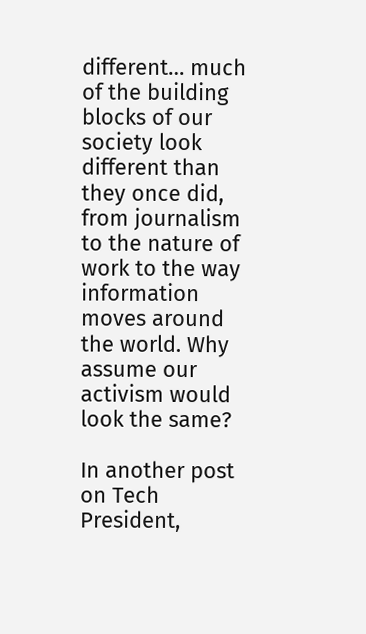different… much of the building blocks of our society look different than they once did, from journalism to the nature of work to the way information moves around the world. Why assume our activism would look the same?

In another post on Tech President,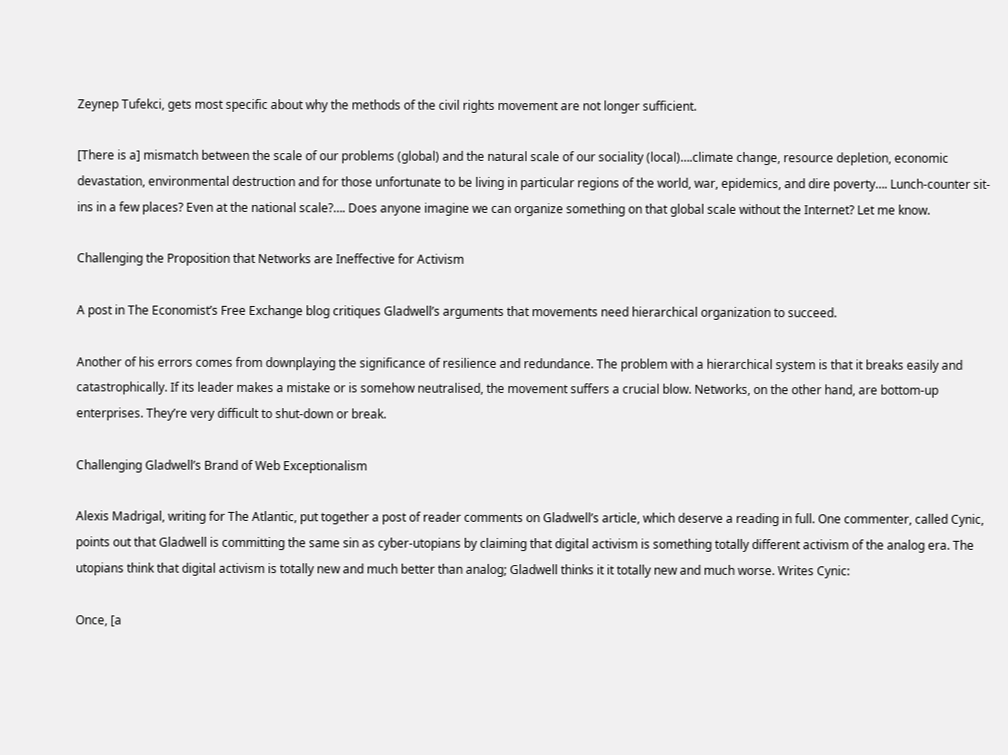Zeynep Tufekci, gets most specific about why the methods of the civil rights movement are not longer sufficient.

[There is a] mismatch between the scale of our problems (global) and the natural scale of our sociality (local)….climate change, resource depletion, economic devastation, environmental destruction and for those unfortunate to be living in particular regions of the world, war, epidemics, and dire poverty…. Lunch-counter sit-ins in a few places? Even at the national scale?…. Does anyone imagine we can organize something on that global scale without the Internet? Let me know.

Challenging the Proposition that Networks are Ineffective for Activism

A post in The Economist’s Free Exchange blog critiques Gladwell’s arguments that movements need hierarchical organization to succeed.

Another of his errors comes from downplaying the significance of resilience and redundance. The problem with a hierarchical system is that it breaks easily and catastrophically. If its leader makes a mistake or is somehow neutralised, the movement suffers a crucial blow. Networks, on the other hand, are bottom-up enterprises. They’re very difficult to shut-down or break.

Challenging Gladwell’s Brand of Web Exceptionalism

Alexis Madrigal, writing for The Atlantic, put together a post of reader comments on Gladwell’s article, which deserve a reading in full. One commenter, called Cynic, points out that Gladwell is committing the same sin as cyber-utopians by claiming that digital activism is something totally different activism of the analog era. The utopians think that digital activism is totally new and much better than analog; Gladwell thinks it it totally new and much worse. Writes Cynic:

Once, [a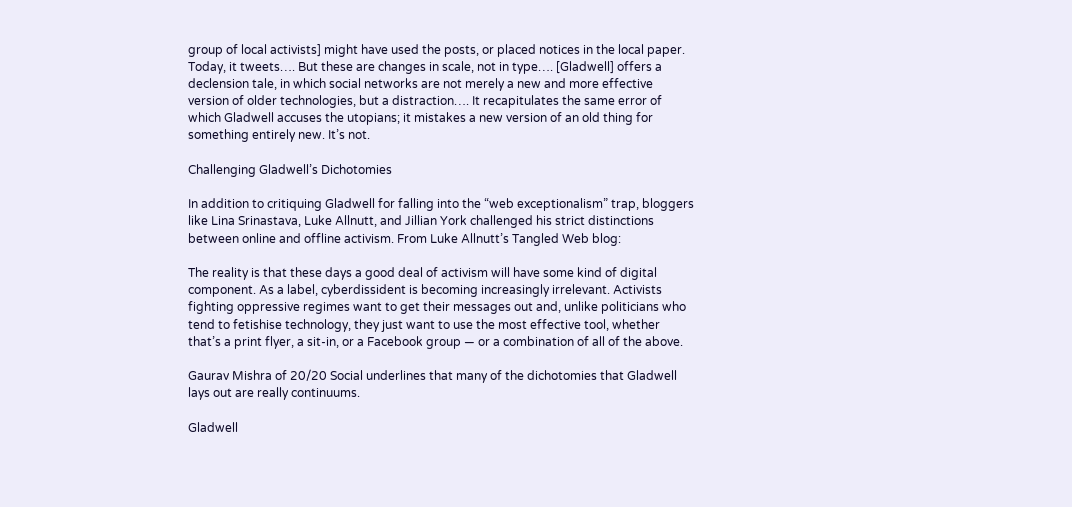group of local activists] might have used the posts, or placed notices in the local paper. Today, it tweets…. But these are changes in scale, not in type…. [Gladwell] offers a declension tale, in which social networks are not merely a new and more effective version of older technologies, but a distraction…. It recapitulates the same error of which Gladwell accuses the utopians; it mistakes a new version of an old thing for something entirely new. It’s not.

Challenging Gladwell’s Dichotomies

In addition to critiquing Gladwell for falling into the “web exceptionalism” trap, bloggers like Lina Srinastava, Luke Allnutt, and Jillian York challenged his strict distinctions between online and offline activism. From Luke Allnutt’s Tangled Web blog:

The reality is that these days a good deal of activism will have some kind of digital component. As a label, cyberdissident is becoming increasingly irrelevant. Activists fighting oppressive regimes want to get their messages out and, unlike politicians who tend to fetishise technology, they just want to use the most effective tool, whether that’s a print flyer, a sit-in, or a Facebook group — or a combination of all of the above.

Gaurav Mishra of 20/20 Social underlines that many of the dichotomies that Gladwell lays out are really continuums.

Gladwell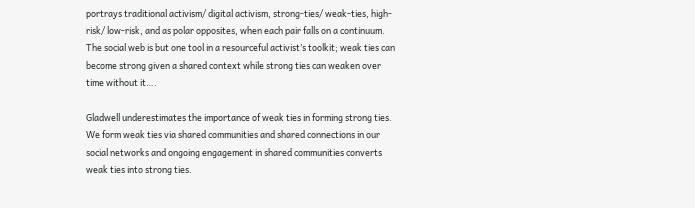portrays traditional activism/ digital activism, strong-ties/ weak-ties, high-risk/ low-risk, and as polar opposites, when each pair falls on a continuum. The social web is but one tool in a resourceful activist’s toolkit; weak ties can become strong given a shared context while strong ties can weaken over time without it….

Gladwell underestimates the importance of weak ties in forming strong ties. We form weak ties via shared communities and shared connections in our social networks and ongoing engagement in shared communities converts weak ties into strong ties.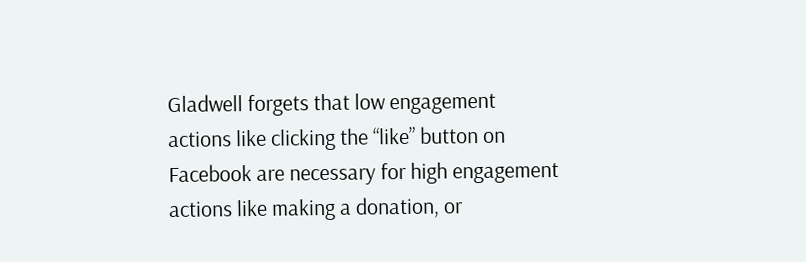Gladwell forgets that low engagement actions like clicking the “like” button on Facebook are necessary for high engagement actions like making a donation, or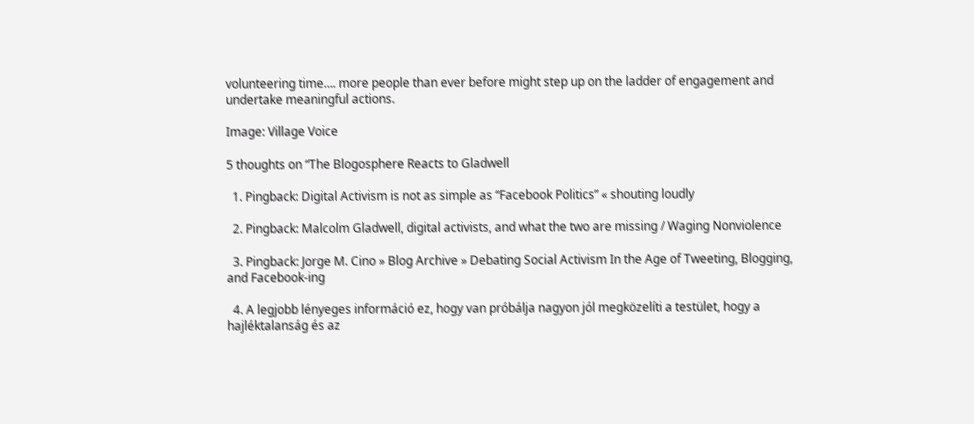volunteering time…. more people than ever before might step up on the ladder of engagement and undertake meaningful actions.

Image: Village Voice

5 thoughts on “The Blogosphere Reacts to Gladwell

  1. Pingback: Digital Activism is not as simple as “Facebook Politics” « shouting loudly

  2. Pingback: Malcolm Gladwell, digital activists, and what the two are missing / Waging Nonviolence

  3. Pingback: Jorge M. Cino » Blog Archive » Debating Social Activism In the Age of Tweeting, Blogging, and Facebook-ing

  4. A legjobb lényeges információ ez, hogy van próbálja nagyon jól megközelíti a testület, hogy a hajléktalanság és az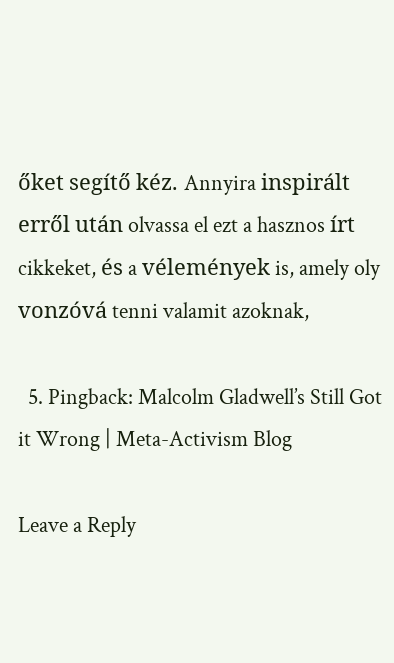őket segítő kéz. Annyira inspirált erről után olvassa el ezt a hasznos írt cikkeket, és a vélemények is, amely oly vonzóvá tenni valamit azoknak,

  5. Pingback: Malcolm Gladwell’s Still Got it Wrong | Meta-Activism Blog

Leave a Reply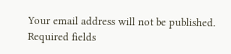Your email address will not be published. Required fields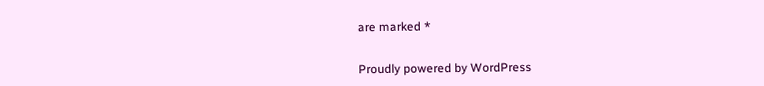are marked *


Proudly powered by WordPress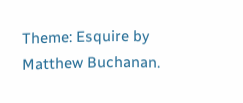Theme: Esquire by Matthew Buchanan.